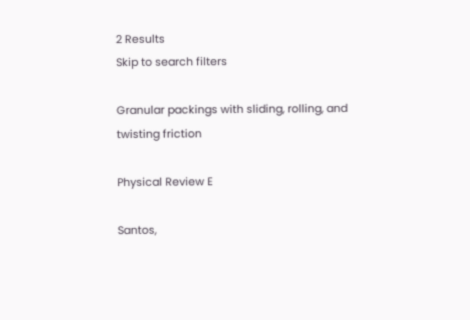2 Results
Skip to search filters

Granular packings with sliding, rolling, and twisting friction

Physical Review E

Santos,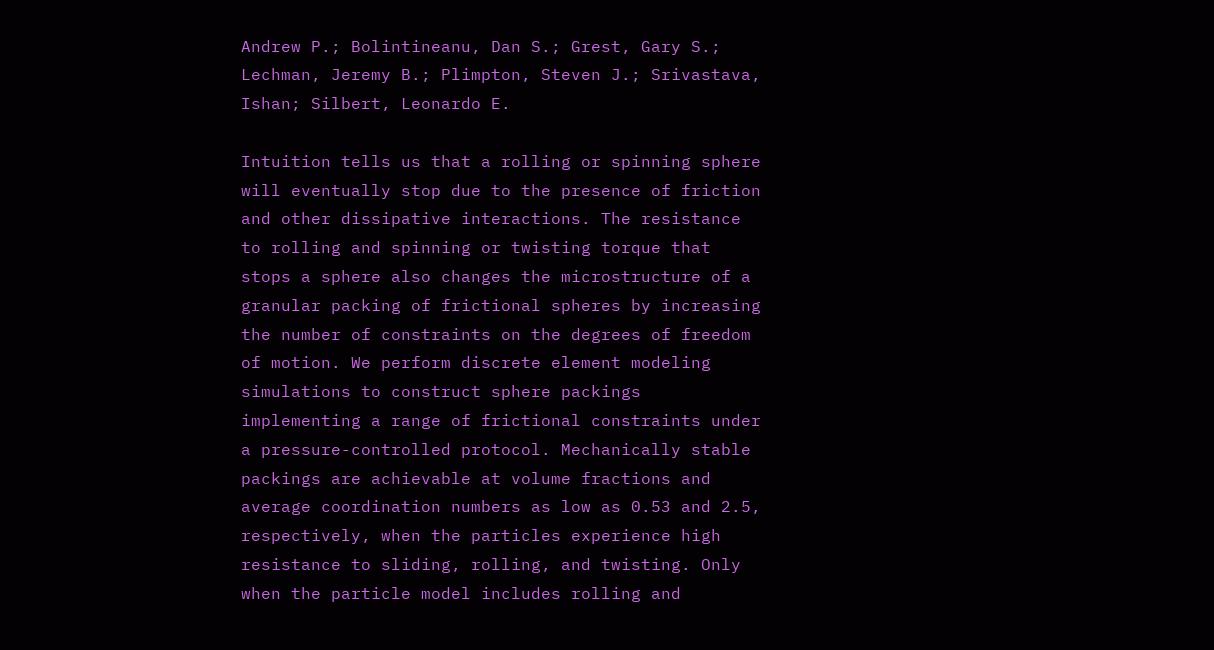Andrew P.; Bolintineanu, Dan S.; Grest, Gary S.; Lechman, Jeremy B.; Plimpton, Steven J.; Srivastava, Ishan; Silbert, Leonardo E.

Intuition tells us that a rolling or spinning sphere will eventually stop due to the presence of friction and other dissipative interactions. The resistance to rolling and spinning or twisting torque that stops a sphere also changes the microstructure of a granular packing of frictional spheres by increasing the number of constraints on the degrees of freedom of motion. We perform discrete element modeling simulations to construct sphere packings implementing a range of frictional constraints under a pressure-controlled protocol. Mechanically stable packings are achievable at volume fractions and average coordination numbers as low as 0.53 and 2.5, respectively, when the particles experience high resistance to sliding, rolling, and twisting. Only when the particle model includes rolling and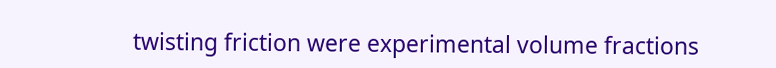twisting friction were experimental volume fractions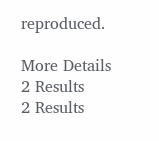reproduced.

More Details
2 Results
2 Results